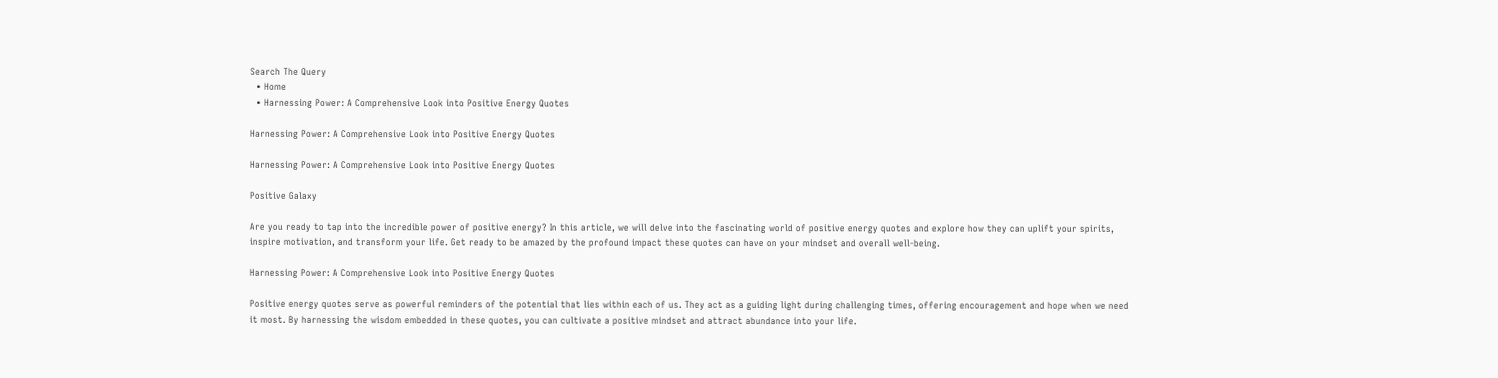Search The Query
  • Home
  • Harnessing Power: A Comprehensive Look into Positive Energy Quotes

Harnessing Power: A Comprehensive Look into Positive Energy Quotes

Harnessing Power: A Comprehensive Look into Positive Energy Quotes

Positive Galaxy

Are you ready to tap into the incredible power of positive energy? In this article, we will delve into the fascinating world of positive energy quotes and explore how they can uplift your spirits, inspire motivation, and transform your life. Get ready to be amazed by the profound impact these quotes can have on your mindset and overall well-being.

Harnessing Power: A Comprehensive Look into Positive Energy Quotes

Positive energy quotes serve as powerful reminders of the potential that lies within each of us. They act as a guiding light during challenging times, offering encouragement and hope when we need it most. By harnessing the wisdom embedded in these quotes, you can cultivate a positive mindset and attract abundance into your life.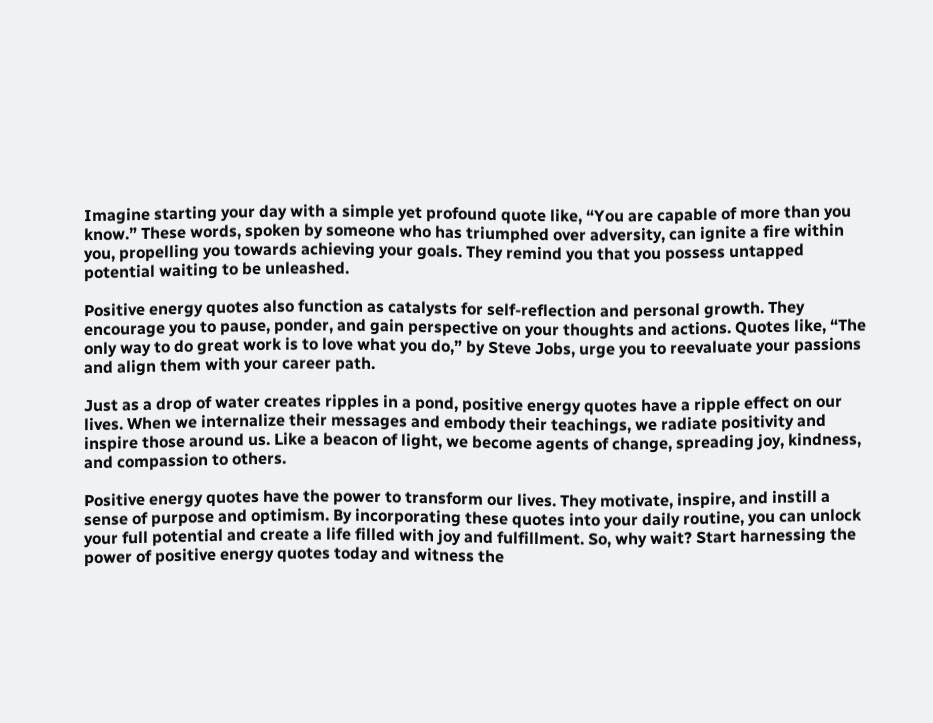Imagine starting your day with a simple yet profound quote like, “You are capable of more than you know.” These words, spoken by someone who has triumphed over adversity, can ignite a fire within you, propelling you towards achieving your goals. They remind you that you possess untapped potential waiting to be unleashed.

Positive energy quotes also function as catalysts for self-reflection and personal growth. They encourage you to pause, ponder, and gain perspective on your thoughts and actions. Quotes like, “The only way to do great work is to love what you do,” by Steve Jobs, urge you to reevaluate your passions and align them with your career path.

Just as a drop of water creates ripples in a pond, positive energy quotes have a ripple effect on our lives. When we internalize their messages and embody their teachings, we radiate positivity and inspire those around us. Like a beacon of light, we become agents of change, spreading joy, kindness, and compassion to others.

Positive energy quotes have the power to transform our lives. They motivate, inspire, and instill a sense of purpose and optimism. By incorporating these quotes into your daily routine, you can unlock your full potential and create a life filled with joy and fulfillment. So, why wait? Start harnessing the power of positive energy quotes today and witness the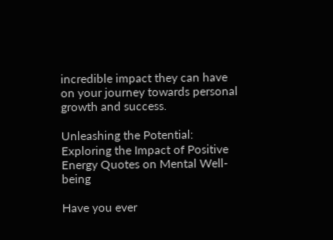incredible impact they can have on your journey towards personal growth and success.

Unleashing the Potential: Exploring the Impact of Positive Energy Quotes on Mental Well-being

Have you ever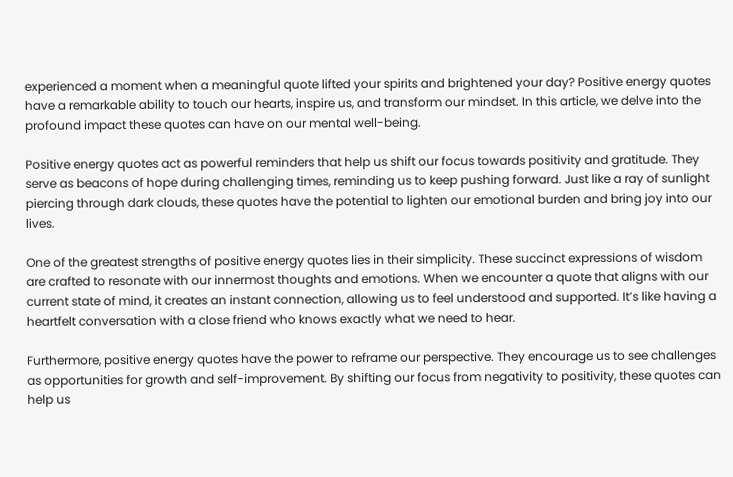experienced a moment when a meaningful quote lifted your spirits and brightened your day? Positive energy quotes have a remarkable ability to touch our hearts, inspire us, and transform our mindset. In this article, we delve into the profound impact these quotes can have on our mental well-being.

Positive energy quotes act as powerful reminders that help us shift our focus towards positivity and gratitude. They serve as beacons of hope during challenging times, reminding us to keep pushing forward. Just like a ray of sunlight piercing through dark clouds, these quotes have the potential to lighten our emotional burden and bring joy into our lives.

One of the greatest strengths of positive energy quotes lies in their simplicity. These succinct expressions of wisdom are crafted to resonate with our innermost thoughts and emotions. When we encounter a quote that aligns with our current state of mind, it creates an instant connection, allowing us to feel understood and supported. It’s like having a heartfelt conversation with a close friend who knows exactly what we need to hear.

Furthermore, positive energy quotes have the power to reframe our perspective. They encourage us to see challenges as opportunities for growth and self-improvement. By shifting our focus from negativity to positivity, these quotes can help us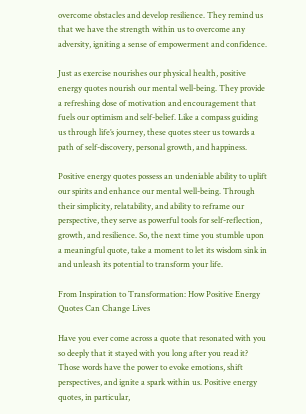overcome obstacles and develop resilience. They remind us that we have the strength within us to overcome any adversity, igniting a sense of empowerment and confidence.

Just as exercise nourishes our physical health, positive energy quotes nourish our mental well-being. They provide a refreshing dose of motivation and encouragement that fuels our optimism and self-belief. Like a compass guiding us through life’s journey, these quotes steer us towards a path of self-discovery, personal growth, and happiness.

Positive energy quotes possess an undeniable ability to uplift our spirits and enhance our mental well-being. Through their simplicity, relatability, and ability to reframe our perspective, they serve as powerful tools for self-reflection, growth, and resilience. So, the next time you stumble upon a meaningful quote, take a moment to let its wisdom sink in and unleash its potential to transform your life.

From Inspiration to Transformation: How Positive Energy Quotes Can Change Lives

Have you ever come across a quote that resonated with you so deeply that it stayed with you long after you read it? Those words have the power to evoke emotions, shift perspectives, and ignite a spark within us. Positive energy quotes, in particular,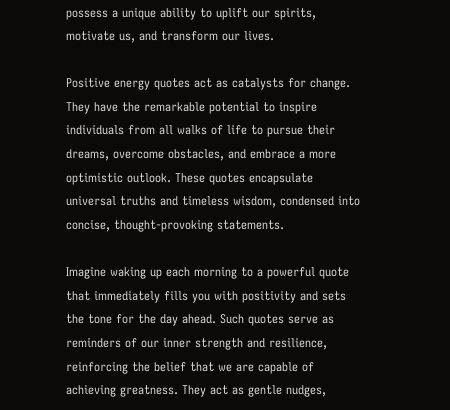possess a unique ability to uplift our spirits, motivate us, and transform our lives.

Positive energy quotes act as catalysts for change. They have the remarkable potential to inspire individuals from all walks of life to pursue their dreams, overcome obstacles, and embrace a more optimistic outlook. These quotes encapsulate universal truths and timeless wisdom, condensed into concise, thought-provoking statements.

Imagine waking up each morning to a powerful quote that immediately fills you with positivity and sets the tone for the day ahead. Such quotes serve as reminders of our inner strength and resilience, reinforcing the belief that we are capable of achieving greatness. They act as gentle nudges,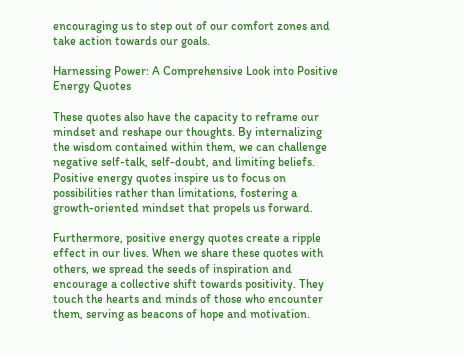encouraging us to step out of our comfort zones and take action towards our goals.

Harnessing Power: A Comprehensive Look into Positive Energy Quotes

These quotes also have the capacity to reframe our mindset and reshape our thoughts. By internalizing the wisdom contained within them, we can challenge negative self-talk, self-doubt, and limiting beliefs. Positive energy quotes inspire us to focus on possibilities rather than limitations, fostering a growth-oriented mindset that propels us forward.

Furthermore, positive energy quotes create a ripple effect in our lives. When we share these quotes with others, we spread the seeds of inspiration and encourage a collective shift towards positivity. They touch the hearts and minds of those who encounter them, serving as beacons of hope and motivation.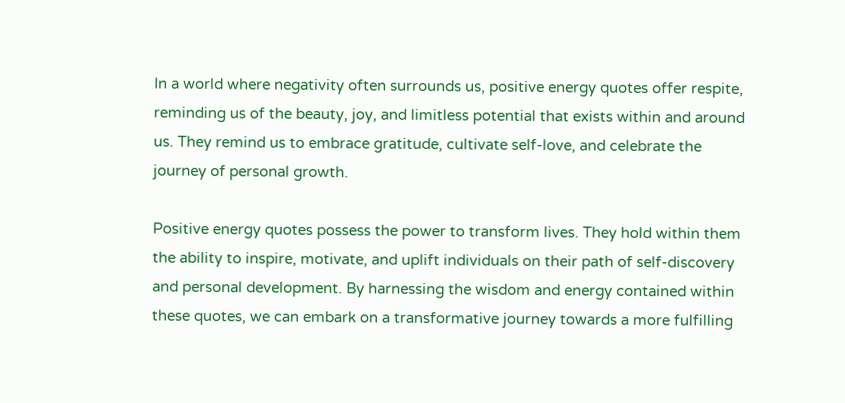In a world where negativity often surrounds us, positive energy quotes offer respite, reminding us of the beauty, joy, and limitless potential that exists within and around us. They remind us to embrace gratitude, cultivate self-love, and celebrate the journey of personal growth.

Positive energy quotes possess the power to transform lives. They hold within them the ability to inspire, motivate, and uplift individuals on their path of self-discovery and personal development. By harnessing the wisdom and energy contained within these quotes, we can embark on a transformative journey towards a more fulfilling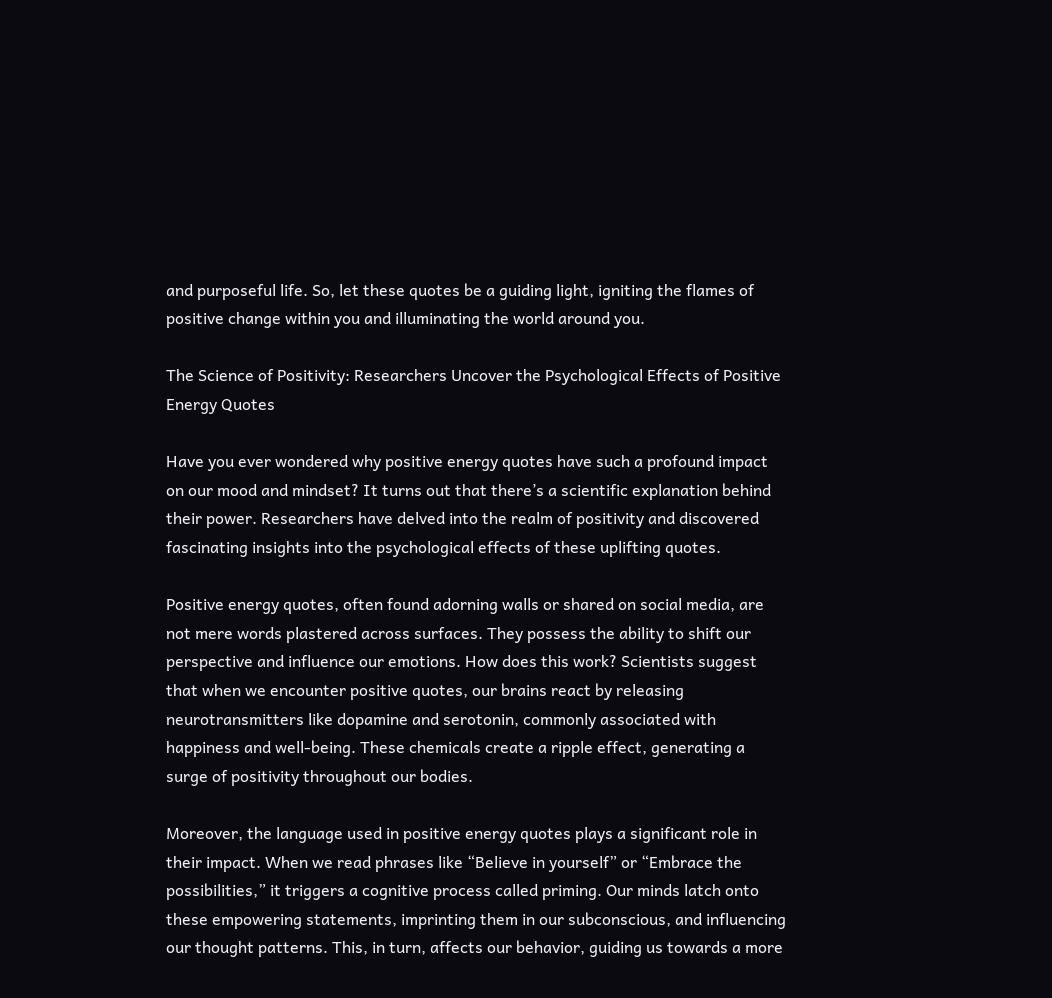and purposeful life. So, let these quotes be a guiding light, igniting the flames of positive change within you and illuminating the world around you.

The Science of Positivity: Researchers Uncover the Psychological Effects of Positive Energy Quotes

Have you ever wondered why positive energy quotes have such a profound impact on our mood and mindset? It turns out that there’s a scientific explanation behind their power. Researchers have delved into the realm of positivity and discovered fascinating insights into the psychological effects of these uplifting quotes.

Positive energy quotes, often found adorning walls or shared on social media, are not mere words plastered across surfaces. They possess the ability to shift our perspective and influence our emotions. How does this work? Scientists suggest that when we encounter positive quotes, our brains react by releasing neurotransmitters like dopamine and serotonin, commonly associated with happiness and well-being. These chemicals create a ripple effect, generating a surge of positivity throughout our bodies.

Moreover, the language used in positive energy quotes plays a significant role in their impact. When we read phrases like “Believe in yourself” or “Embrace the possibilities,” it triggers a cognitive process called priming. Our minds latch onto these empowering statements, imprinting them in our subconscious, and influencing our thought patterns. This, in turn, affects our behavior, guiding us towards a more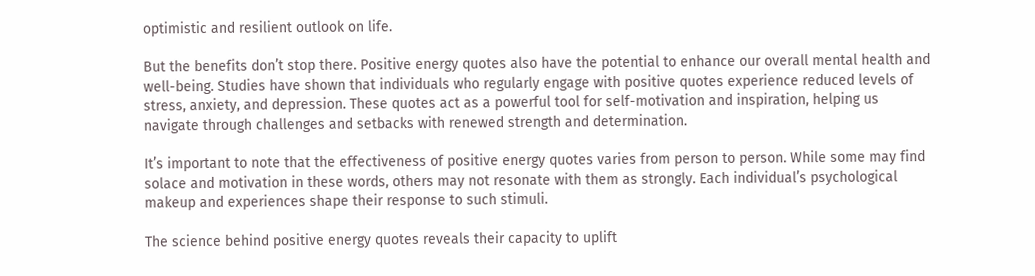optimistic and resilient outlook on life.

But the benefits don’t stop there. Positive energy quotes also have the potential to enhance our overall mental health and well-being. Studies have shown that individuals who regularly engage with positive quotes experience reduced levels of stress, anxiety, and depression. These quotes act as a powerful tool for self-motivation and inspiration, helping us navigate through challenges and setbacks with renewed strength and determination.

It’s important to note that the effectiveness of positive energy quotes varies from person to person. While some may find solace and motivation in these words, others may not resonate with them as strongly. Each individual’s psychological makeup and experiences shape their response to such stimuli.

The science behind positive energy quotes reveals their capacity to uplift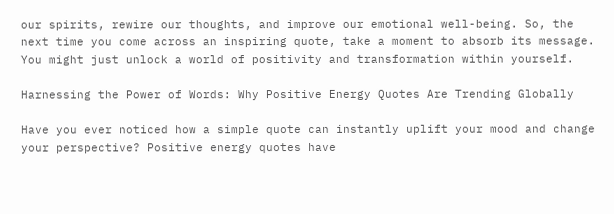our spirits, rewire our thoughts, and improve our emotional well-being. So, the next time you come across an inspiring quote, take a moment to absorb its message. You might just unlock a world of positivity and transformation within yourself.

Harnessing the Power of Words: Why Positive Energy Quotes Are Trending Globally

Have you ever noticed how a simple quote can instantly uplift your mood and change your perspective? Positive energy quotes have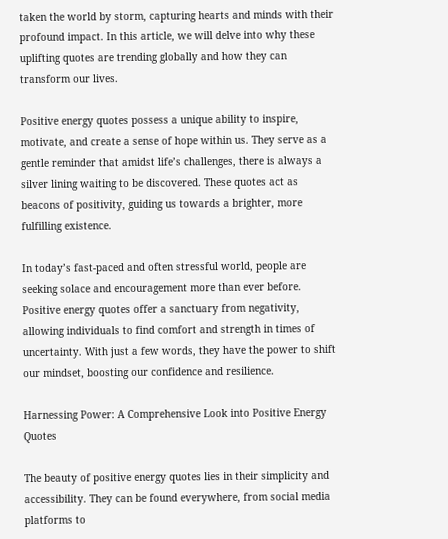taken the world by storm, capturing hearts and minds with their profound impact. In this article, we will delve into why these uplifting quotes are trending globally and how they can transform our lives.

Positive energy quotes possess a unique ability to inspire, motivate, and create a sense of hope within us. They serve as a gentle reminder that amidst life’s challenges, there is always a silver lining waiting to be discovered. These quotes act as beacons of positivity, guiding us towards a brighter, more fulfilling existence.

In today’s fast-paced and often stressful world, people are seeking solace and encouragement more than ever before. Positive energy quotes offer a sanctuary from negativity, allowing individuals to find comfort and strength in times of uncertainty. With just a few words, they have the power to shift our mindset, boosting our confidence and resilience.

Harnessing Power: A Comprehensive Look into Positive Energy Quotes

The beauty of positive energy quotes lies in their simplicity and accessibility. They can be found everywhere, from social media platforms to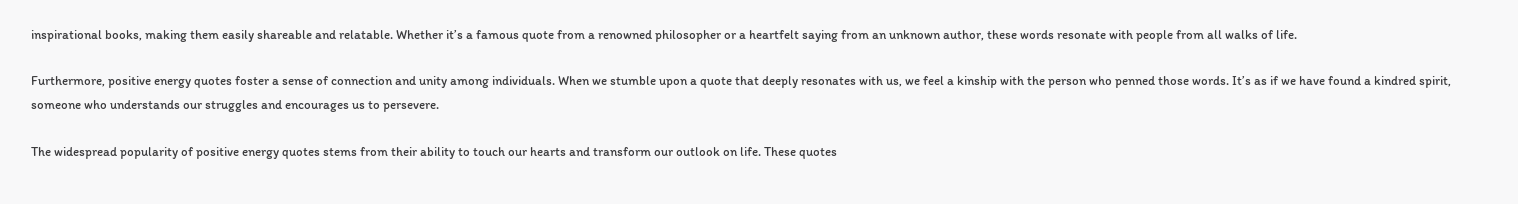inspirational books, making them easily shareable and relatable. Whether it’s a famous quote from a renowned philosopher or a heartfelt saying from an unknown author, these words resonate with people from all walks of life.

Furthermore, positive energy quotes foster a sense of connection and unity among individuals. When we stumble upon a quote that deeply resonates with us, we feel a kinship with the person who penned those words. It’s as if we have found a kindred spirit, someone who understands our struggles and encourages us to persevere.

The widespread popularity of positive energy quotes stems from their ability to touch our hearts and transform our outlook on life. These quotes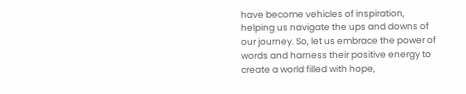have become vehicles of inspiration, helping us navigate the ups and downs of our journey. So, let us embrace the power of words and harness their positive energy to create a world filled with hope,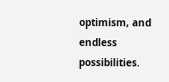optimism, and endless possibilities.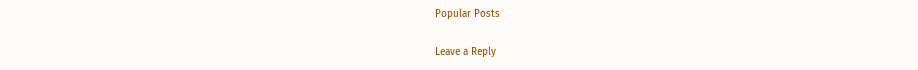Popular Posts

Leave a Reply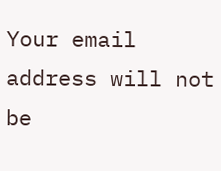Your email address will not be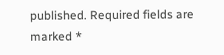published. Required fields are marked *